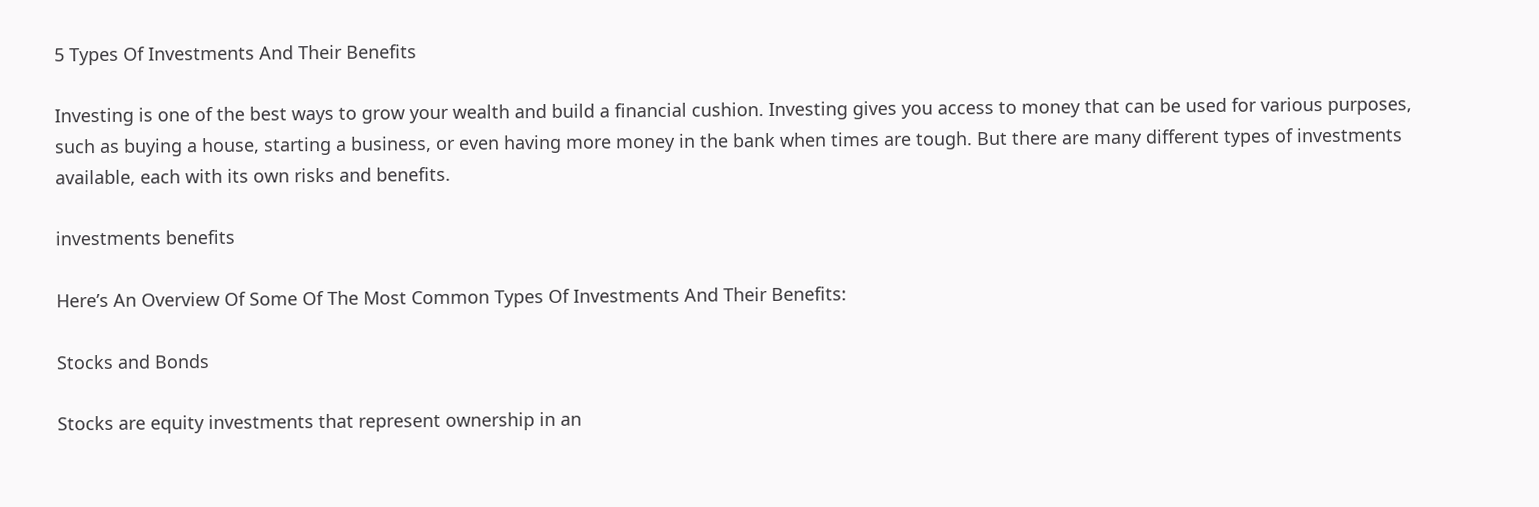5 Types Of Investments And Their Benefits

Investing is one of the best ways to grow your wealth and build a financial cushion. Investing gives you access to money that can be used for various purposes, such as buying a house, starting a business, or even having more money in the bank when times are tough. But there are many different types of investments available, each with its own risks and benefits.

investments benefits

Here’s An Overview Of Some Of The Most Common Types Of Investments And Their Benefits:

Stocks and Bonds

Stocks are equity investments that represent ownership in an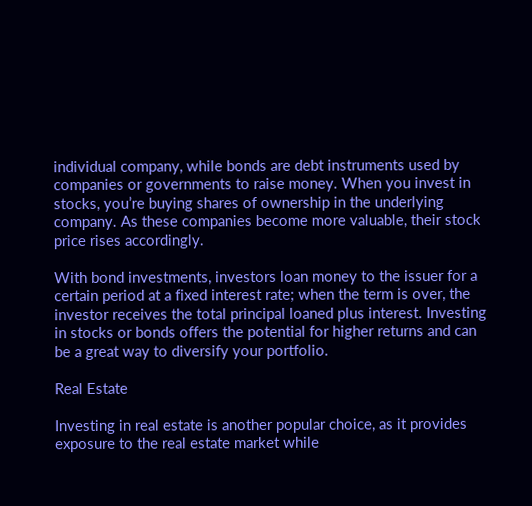individual company, while bonds are debt instruments used by companies or governments to raise money. When you invest in stocks, you’re buying shares of ownership in the underlying company. As these companies become more valuable, their stock price rises accordingly.

With bond investments, investors loan money to the issuer for a certain period at a fixed interest rate; when the term is over, the investor receives the total principal loaned plus interest. Investing in stocks or bonds offers the potential for higher returns and can be a great way to diversify your portfolio.

Real Estate

Investing in real estate is another popular choice, as it provides exposure to the real estate market while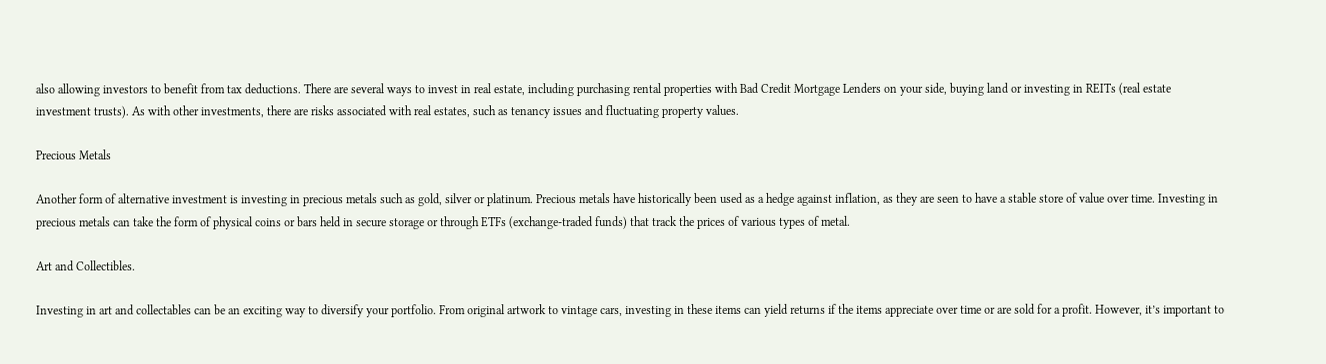also allowing investors to benefit from tax deductions. There are several ways to invest in real estate, including purchasing rental properties with Bad Credit Mortgage Lenders on your side, buying land or investing in REITs (real estate investment trusts). As with other investments, there are risks associated with real estates, such as tenancy issues and fluctuating property values.

Precious Metals

Another form of alternative investment is investing in precious metals such as gold, silver or platinum. Precious metals have historically been used as a hedge against inflation, as they are seen to have a stable store of value over time. Investing in precious metals can take the form of physical coins or bars held in secure storage or through ETFs (exchange-traded funds) that track the prices of various types of metal.

Art and Collectibles.

Investing in art and collectables can be an exciting way to diversify your portfolio. From original artwork to vintage cars, investing in these items can yield returns if the items appreciate over time or are sold for a profit. However, it’s important to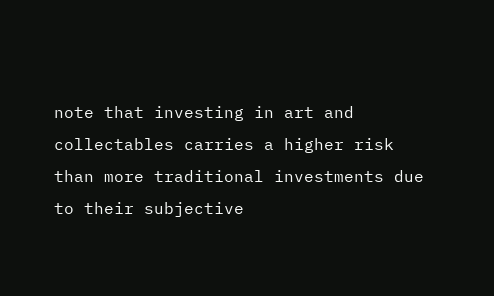note that investing in art and collectables carries a higher risk than more traditional investments due to their subjective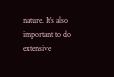nature. It’s also important to do extensive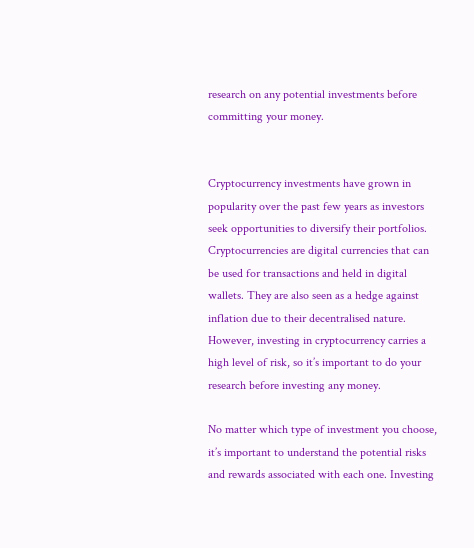research on any potential investments before committing your money.


Cryptocurrency investments have grown in popularity over the past few years as investors seek opportunities to diversify their portfolios. Cryptocurrencies are digital currencies that can be used for transactions and held in digital wallets. They are also seen as a hedge against inflation due to their decentralised nature. However, investing in cryptocurrency carries a high level of risk, so it’s important to do your research before investing any money.

No matter which type of investment you choose, it’s important to understand the potential risks and rewards associated with each one. Investing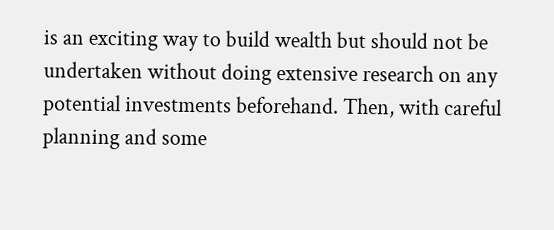is an exciting way to build wealth but should not be undertaken without doing extensive research on any potential investments beforehand. Then, with careful planning and some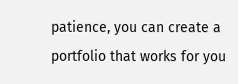patience, you can create a portfolio that works for you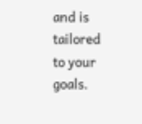and is tailored to your goals.